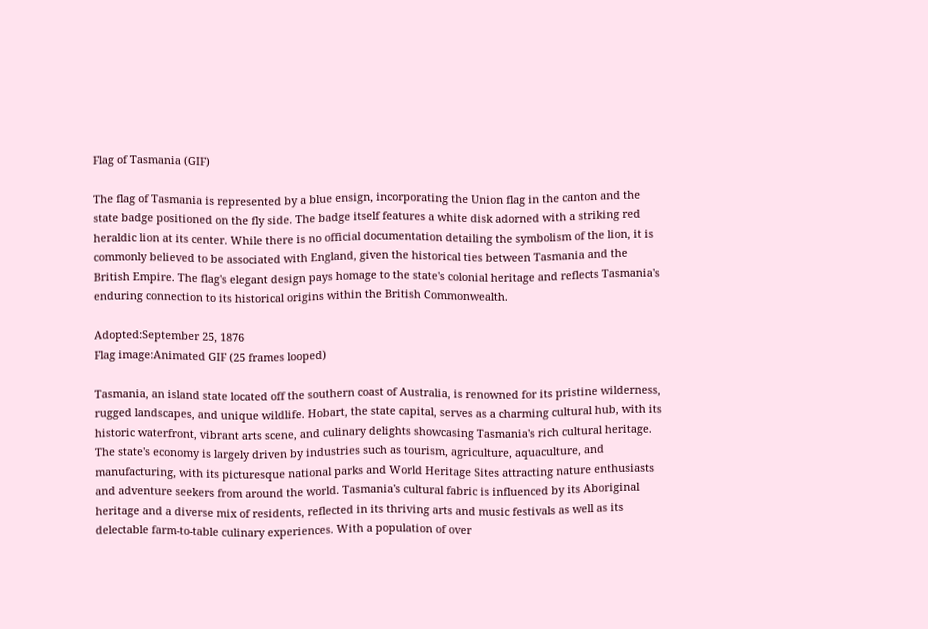Flag of Tasmania (GIF)

The flag of Tasmania is represented by a blue ensign, incorporating the Union flag in the canton and the state badge positioned on the fly side. The badge itself features a white disk adorned with a striking red heraldic lion at its center. While there is no official documentation detailing the symbolism of the lion, it is commonly believed to be associated with England, given the historical ties between Tasmania and the British Empire. The flag's elegant design pays homage to the state's colonial heritage and reflects Tasmania's enduring connection to its historical origins within the British Commonwealth.

Adopted:September 25, 1876
Flag image:Animated GIF (25 frames looped)

Tasmania, an island state located off the southern coast of Australia, is renowned for its pristine wilderness, rugged landscapes, and unique wildlife. Hobart, the state capital, serves as a charming cultural hub, with its historic waterfront, vibrant arts scene, and culinary delights showcasing Tasmania's rich cultural heritage. The state's economy is largely driven by industries such as tourism, agriculture, aquaculture, and manufacturing, with its picturesque national parks and World Heritage Sites attracting nature enthusiasts and adventure seekers from around the world. Tasmania's cultural fabric is influenced by its Aboriginal heritage and a diverse mix of residents, reflected in its thriving arts and music festivals as well as its delectable farm-to-table culinary experiences. With a population of over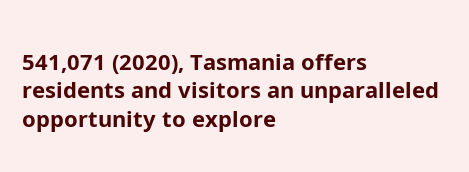541,071 (2020), Tasmania offers residents and visitors an unparalleled opportunity to explore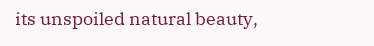its unspoiled natural beauty,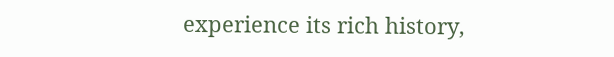experience its rich history,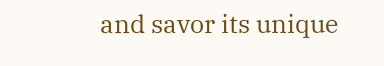and savor its unique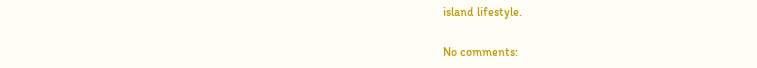island lifestyle.

No comments: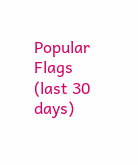Popular Flags (last 30 days)